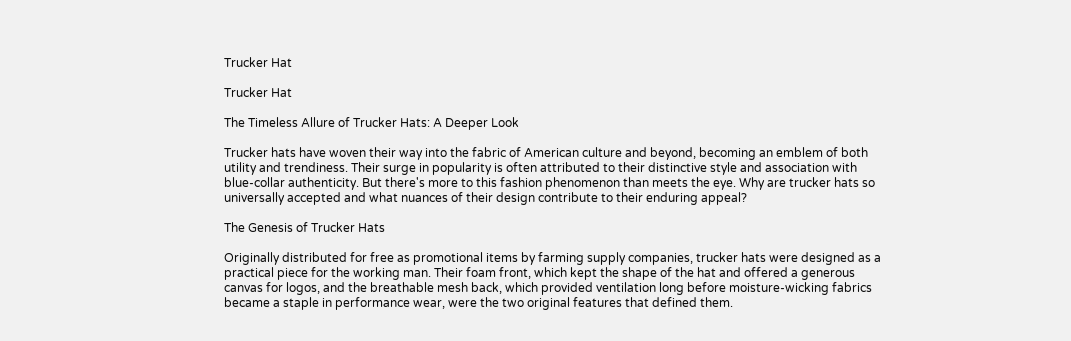Trucker Hat

Trucker Hat

The Timeless Allure of Trucker Hats: A Deeper Look

Trucker hats have woven their way into the fabric of American culture and beyond, becoming an emblem of both utility and trendiness. Their surge in popularity is often attributed to their distinctive style and association with blue-collar authenticity. But there's more to this fashion phenomenon than meets the eye. Why are trucker hats so universally accepted and what nuances of their design contribute to their enduring appeal?

The Genesis of Trucker Hats

Originally distributed for free as promotional items by farming supply companies, trucker hats were designed as a practical piece for the working man. Their foam front, which kept the shape of the hat and offered a generous canvas for logos, and the breathable mesh back, which provided ventilation long before moisture-wicking fabrics became a staple in performance wear, were the two original features that defined them.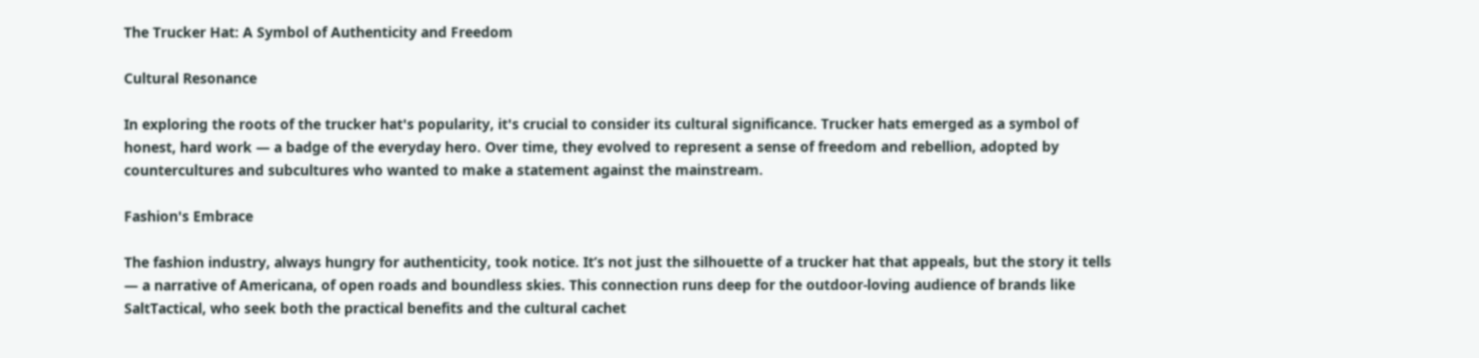The Trucker Hat: A Symbol of Authenticity and Freedom

Cultural Resonance

In exploring the roots of the trucker hat's popularity, it's crucial to consider its cultural significance. Trucker hats emerged as a symbol of honest, hard work — a badge of the everyday hero. Over time, they evolved to represent a sense of freedom and rebellion, adopted by countercultures and subcultures who wanted to make a statement against the mainstream.

Fashion's Embrace

The fashion industry, always hungry for authenticity, took notice. It’s not just the silhouette of a trucker hat that appeals, but the story it tells — a narrative of Americana, of open roads and boundless skies. This connection runs deep for the outdoor-loving audience of brands like SaltTactical, who seek both the practical benefits and the cultural cachet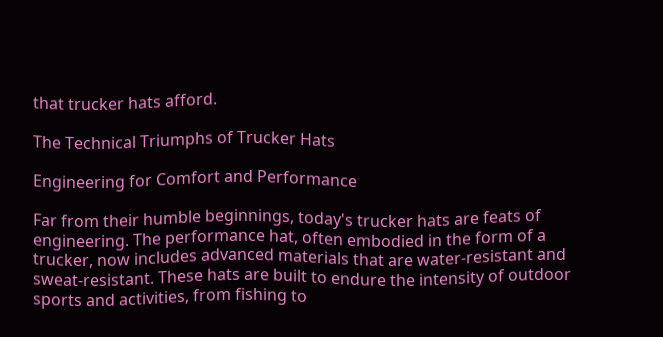that trucker hats afford.

The Technical Triumphs of Trucker Hats

Engineering for Comfort and Performance

Far from their humble beginnings, today's trucker hats are feats of engineering. The performance hat, often embodied in the form of a trucker, now includes advanced materials that are water-resistant and sweat-resistant. These hats are built to endure the intensity of outdoor sports and activities, from fishing to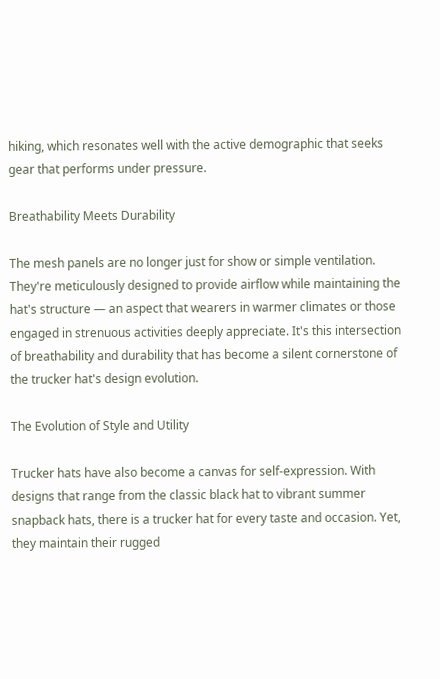hiking, which resonates well with the active demographic that seeks gear that performs under pressure.

Breathability Meets Durability

The mesh panels are no longer just for show or simple ventilation. They're meticulously designed to provide airflow while maintaining the hat's structure — an aspect that wearers in warmer climates or those engaged in strenuous activities deeply appreciate. It's this intersection of breathability and durability that has become a silent cornerstone of the trucker hat's design evolution.

The Evolution of Style and Utility

Trucker hats have also become a canvas for self-expression. With designs that range from the classic black hat to vibrant summer snapback hats, there is a trucker hat for every taste and occasion. Yet, they maintain their rugged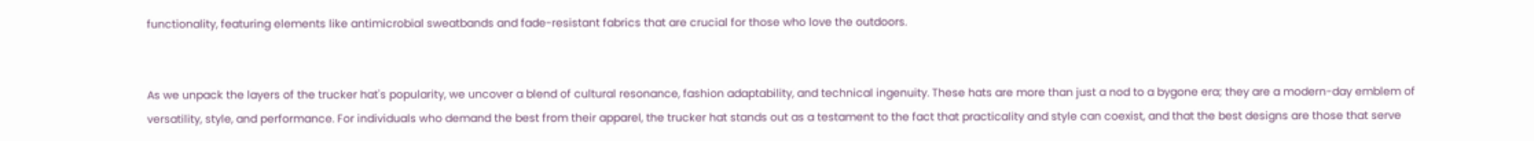functionality, featuring elements like antimicrobial sweatbands and fade-resistant fabrics that are crucial for those who love the outdoors.


As we unpack the layers of the trucker hat's popularity, we uncover a blend of cultural resonance, fashion adaptability, and technical ingenuity. These hats are more than just a nod to a bygone era; they are a modern-day emblem of versatility, style, and performance. For individuals who demand the best from their apparel, the trucker hat stands out as a testament to the fact that practicality and style can coexist, and that the best designs are those that serve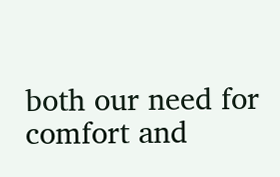both our need for comfort and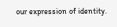our expression of identity.